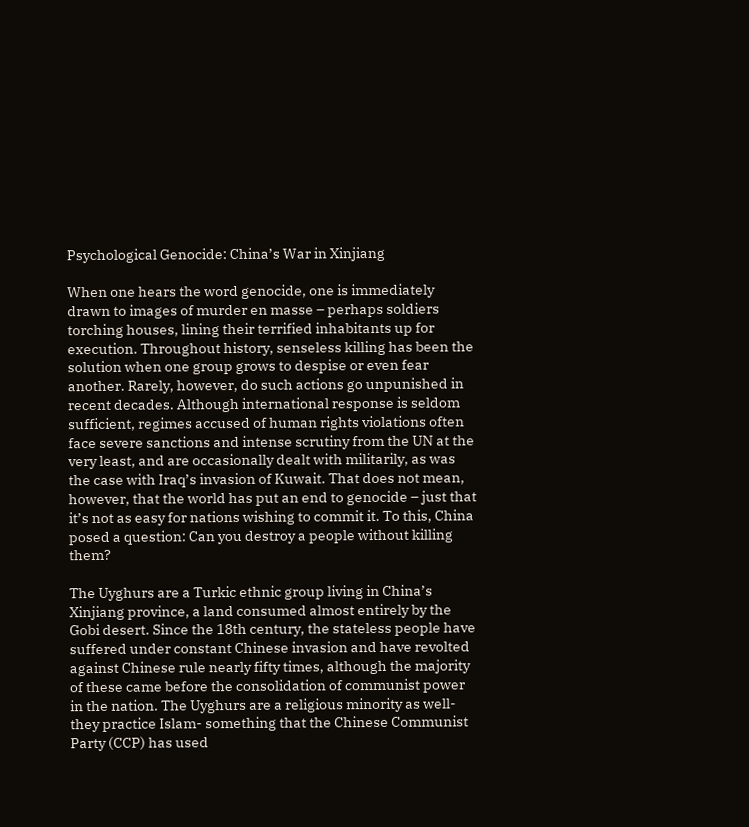Psychological Genocide: China’s War in Xinjiang

When one hears the word genocide, one is immediately drawn to images of murder en masse – perhaps soldiers torching houses, lining their terrified inhabitants up for execution. Throughout history, senseless killing has been the solution when one group grows to despise or even fear another. Rarely, however, do such actions go unpunished in recent decades. Although international response is seldom sufficient, regimes accused of human rights violations often face severe sanctions and intense scrutiny from the UN at the very least, and are occasionally dealt with militarily, as was the case with Iraq’s invasion of Kuwait. That does not mean, however, that the world has put an end to genocide – just that it’s not as easy for nations wishing to commit it. To this, China posed a question: Can you destroy a people without killing them?

The Uyghurs are a Turkic ethnic group living in China’s Xinjiang province, a land consumed almost entirely by the Gobi desert. Since the 18th century, the stateless people have suffered under constant Chinese invasion and have revolted against Chinese rule nearly fifty times, although the majority of these came before the consolidation of communist power in the nation. The Uyghurs are a religious minority as well- they practice Islam- something that the Chinese Communist Party (CCP) has used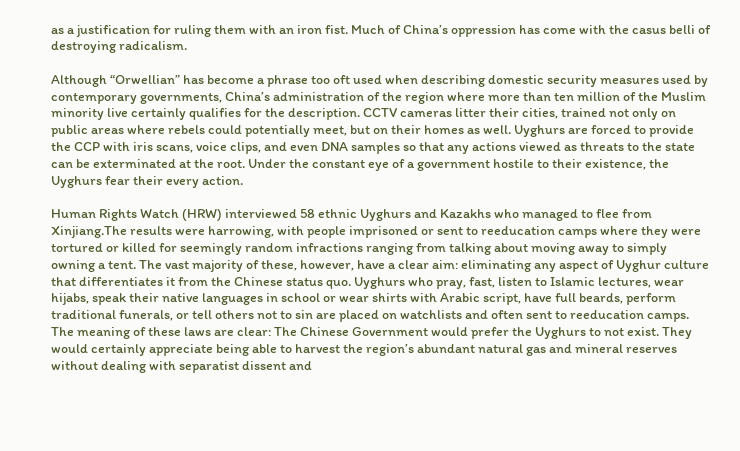as a justification for ruling them with an iron fist. Much of China’s oppression has come with the casus belli of destroying radicalism.

Although “Orwellian” has become a phrase too oft used when describing domestic security measures used by contemporary governments, China’s administration of the region where more than ten million of the Muslim minority live certainly qualifies for the description. CCTV cameras litter their cities, trained not only on public areas where rebels could potentially meet, but on their homes as well. Uyghurs are forced to provide the CCP with iris scans, voice clips, and even DNA samples so that any actions viewed as threats to the state can be exterminated at the root. Under the constant eye of a government hostile to their existence, the Uyghurs fear their every action.

Human Rights Watch (HRW) interviewed 58 ethnic Uyghurs and Kazakhs who managed to flee from Xinjiang.The results were harrowing, with people imprisoned or sent to reeducation camps where they were tortured or killed for seemingly random infractions ranging from talking about moving away to simply owning a tent. The vast majority of these, however, have a clear aim: eliminating any aspect of Uyghur culture that differentiates it from the Chinese status quo. Uyghurs who pray, fast, listen to Islamic lectures, wear hijabs, speak their native languages in school or wear shirts with Arabic script, have full beards, perform traditional funerals, or tell others not to sin are placed on watchlists and often sent to reeducation camps. The meaning of these laws are clear: The Chinese Government would prefer the Uyghurs to not exist. They would certainly appreciate being able to harvest the region’s abundant natural gas and mineral reserves without dealing with separatist dissent and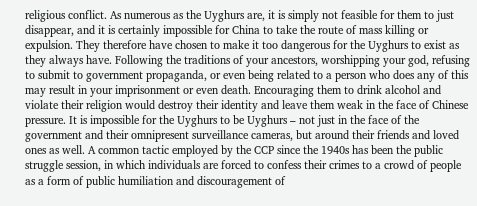religious conflict. As numerous as the Uyghurs are, it is simply not feasible for them to just disappear, and it is certainly impossible for China to take the route of mass killing or expulsion. They therefore have chosen to make it too dangerous for the Uyghurs to exist as they always have. Following the traditions of your ancestors, worshipping your god, refusing to submit to government propaganda, or even being related to a person who does any of this may result in your imprisonment or even death. Encouraging them to drink alcohol and violate their religion would destroy their identity and leave them weak in the face of Chinese pressure. It is impossible for the Uyghurs to be Uyghurs – not just in the face of the government and their omnipresent surveillance cameras, but around their friends and loved ones as well. A common tactic employed by the CCP since the 1940s has been the public struggle session, in which individuals are forced to confess their crimes to a crowd of people as a form of public humiliation and discouragement of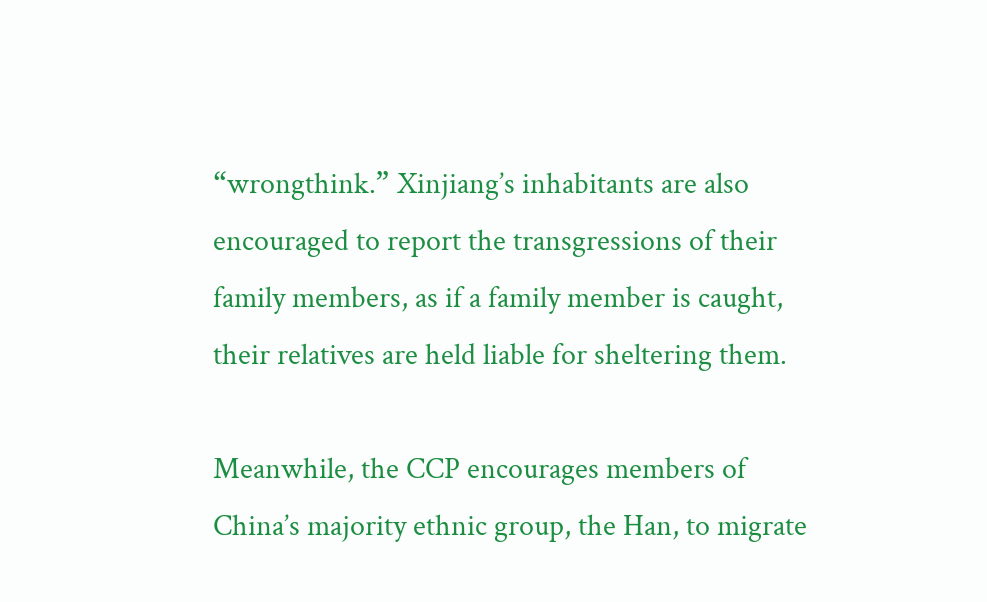“wrongthink.” Xinjiang’s inhabitants are also encouraged to report the transgressions of their family members, as if a family member is caught, their relatives are held liable for sheltering them.

Meanwhile, the CCP encourages members of China’s majority ethnic group, the Han, to migrate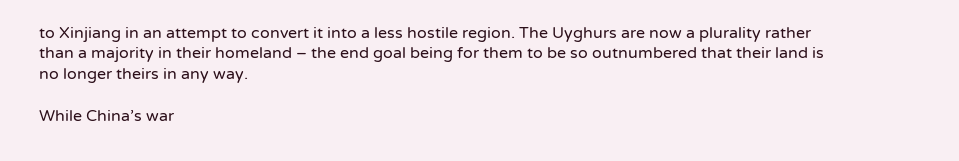to Xinjiang in an attempt to convert it into a less hostile region. The Uyghurs are now a plurality rather than a majority in their homeland – the end goal being for them to be so outnumbered that their land is no longer theirs in any way.

While China’s war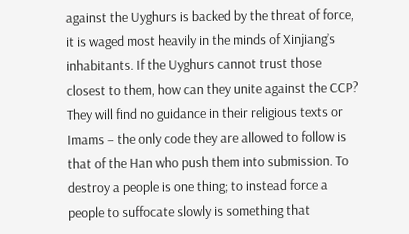against the Uyghurs is backed by the threat of force, it is waged most heavily in the minds of Xinjiang’s inhabitants. If the Uyghurs cannot trust those closest to them, how can they unite against the CCP? They will find no guidance in their religious texts or Imams – the only code they are allowed to follow is that of the Han who push them into submission. To destroy a people is one thing; to instead force a people to suffocate slowly is something that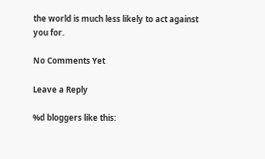the world is much less likely to act against you for.

No Comments Yet

Leave a Reply

%d bloggers like this: